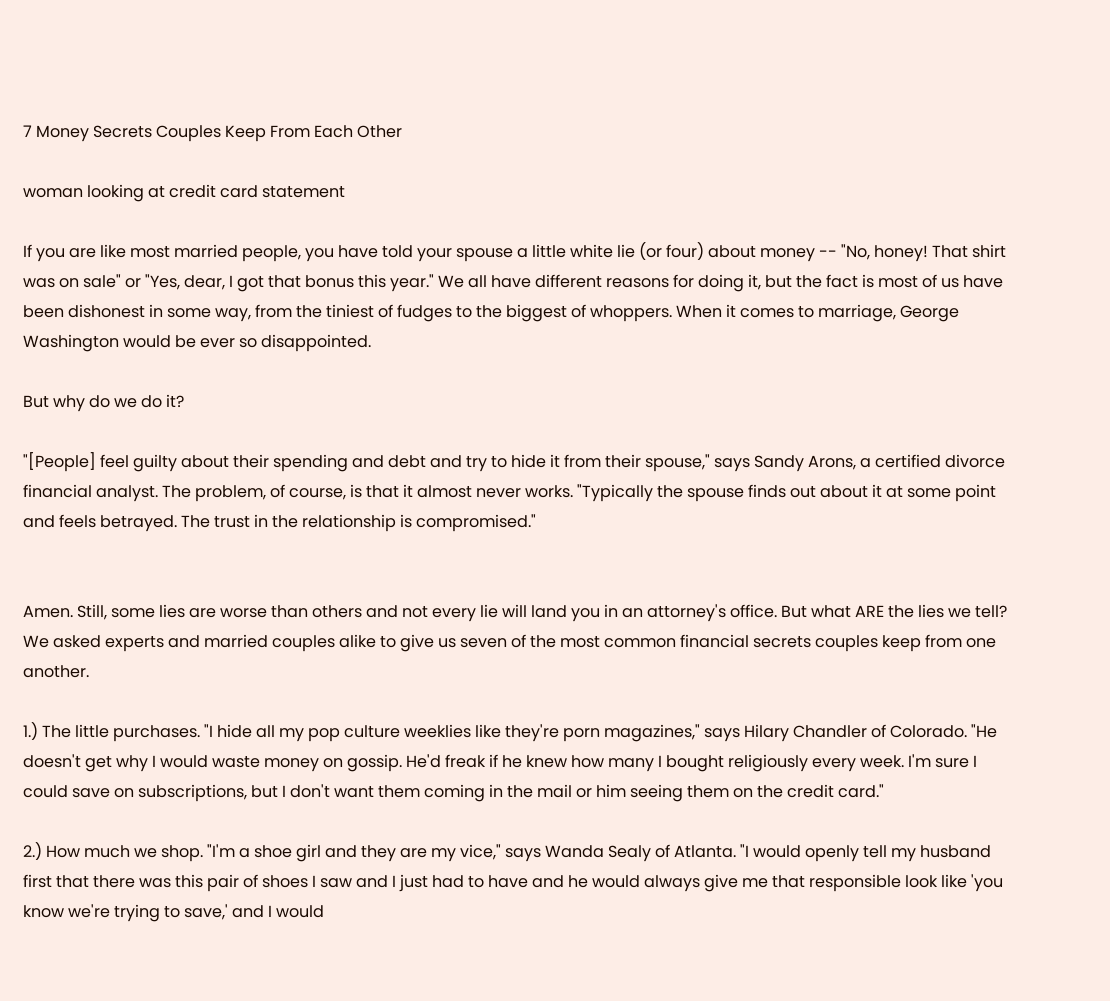7 Money Secrets Couples Keep From Each Other

woman looking at credit card statement

If you are like most married people, you have told your spouse a little white lie (or four) about money -- "No, honey! That shirt was on sale" or "Yes, dear, I got that bonus this year." We all have different reasons for doing it, but the fact is most of us have been dishonest in some way, from the tiniest of fudges to the biggest of whoppers. When it comes to marriage, George Washington would be ever so disappointed.

But why do we do it?

"[People] feel guilty about their spending and debt and try to hide it from their spouse," says Sandy Arons, a certified divorce financial analyst. The problem, of course, is that it almost never works. "Typically the spouse finds out about it at some point and feels betrayed. The trust in the relationship is compromised."


Amen. Still, some lies are worse than others and not every lie will land you in an attorney's office. But what ARE the lies we tell? We asked experts and married couples alike to give us seven of the most common financial secrets couples keep from one another.

1.) The little purchases. "I hide all my pop culture weeklies like they're porn magazines," says Hilary Chandler of Colorado. "He doesn't get why I would waste money on gossip. He'd freak if he knew how many I bought religiously every week. I'm sure I could save on subscriptions, but I don't want them coming in the mail or him seeing them on the credit card."

2.) How much we shop. "I'm a shoe girl and they are my vice," says Wanda Sealy of Atlanta. "I would openly tell my husband first that there was this pair of shoes I saw and I just had to have and he would always give me that responsible look like 'you know we're trying to save,' and I would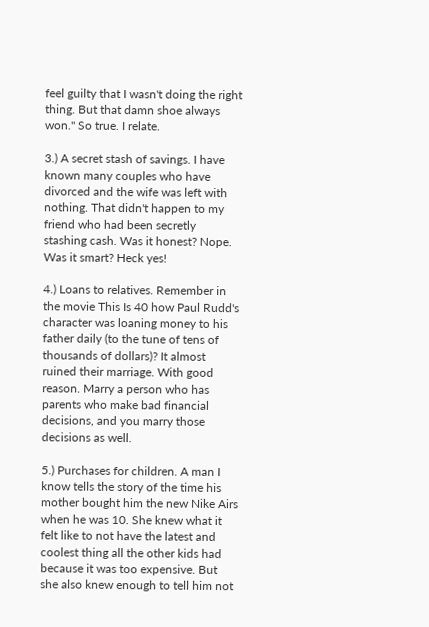feel guilty that I wasn't doing the right thing. But that damn shoe always won." So true. I relate.

3.) A secret stash of savings. I have known many couples who have divorced and the wife was left with nothing. That didn't happen to my friend who had been secretly stashing cash. Was it honest? Nope. Was it smart? Heck yes!

4.) Loans to relatives. Remember in the movie This Is 40 how Paul Rudd's character was loaning money to his father daily (to the tune of tens of thousands of dollars)? It almost ruined their marriage. With good reason. Marry a person who has parents who make bad financial decisions, and you marry those decisions as well.

5.) Purchases for children. A man I know tells the story of the time his mother bought him the new Nike Airs when he was 10. She knew what it felt like to not have the latest and coolest thing all the other kids had because it was too expensive. But she also knew enough to tell him not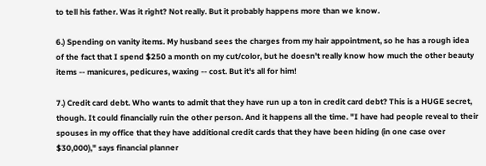to tell his father. Was it right? Not really. But it probably happens more than we know.

6.) Spending on vanity items. My husband sees the charges from my hair appointment, so he has a rough idea of the fact that I spend $250 a month on my cut/color, but he doesn't really know how much the other beauty items -- manicures, pedicures, waxing -- cost. But it's all for him!

7.) Credit card debt. Who wants to admit that they have run up a ton in credit card debt? This is a HUGE secret, though. It could financially ruin the other person. And it happens all the time. "I have had people reveal to their spouses in my office that they have additional credit cards that they have been hiding (in one case over $30,000)," says financial planner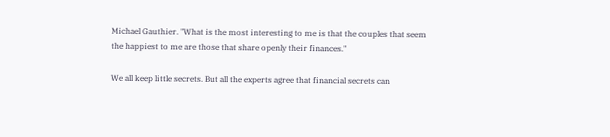Michael Gauthier. "What is the most interesting to me is that the couples that seem the happiest to me are those that share openly their finances."

We all keep little secrets. But all the experts agree that financial secrets can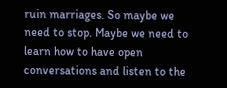ruin marriages. So maybe we need to stop. Maybe we need to learn how to have open conversations and listen to the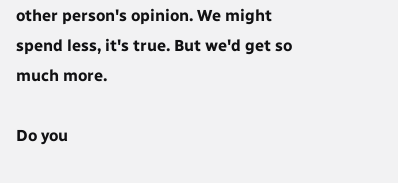other person's opinion. We might spend less, it's true. But we'd get so much more.

Do you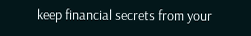keep financial secrets from your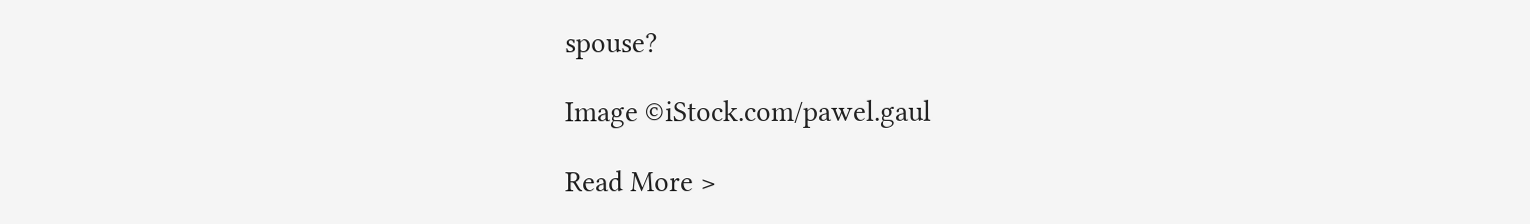spouse?

Image ©iStock.com/pawel.gaul

Read More >